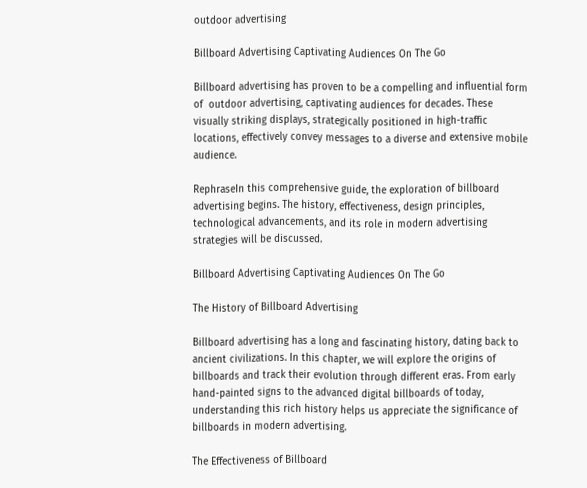outdoor advertising

Billboard Advertising Captivating Audiences On The Go

Billboard advertising has proven to be a compelling and influential form of  outdoor advertising, captivating audiences for decades. These visually striking displays, strategically positioned in high-traffic locations, effectively convey messages to a diverse and extensive mobile audience.

RephraseIn this comprehensive guide, the exploration of billboard advertising begins. The history, effectiveness, design principles, technological advancements, and its role in modern advertising strategies will be discussed.

Billboard Advertising Captivating Audiences On The Go

The History of Billboard Advertising

Billboard advertising has a long and fascinating history, dating back to ancient civilizations. In this chapter, we will explore the origins of billboards and track their evolution through different eras. From early hand-painted signs to the advanced digital billboards of today, understanding this rich history helps us appreciate the significance of billboards in modern advertising.

The Effectiveness of Billboard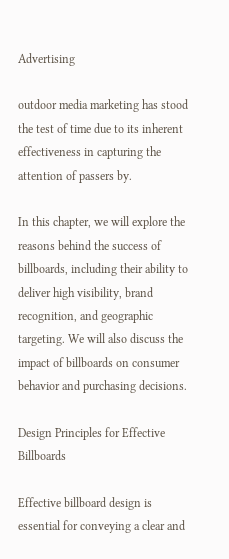Advertising

outdoor media marketing has stood the test of time due to its inherent effectiveness in capturing the attention of passers by.

In this chapter, we will explore the reasons behind the success of billboards, including their ability to deliver high visibility, brand recognition, and geographic targeting. We will also discuss the impact of billboards on consumer behavior and purchasing decisions.

Design Principles for Effective Billboards

Effective billboard design is essential for conveying a clear and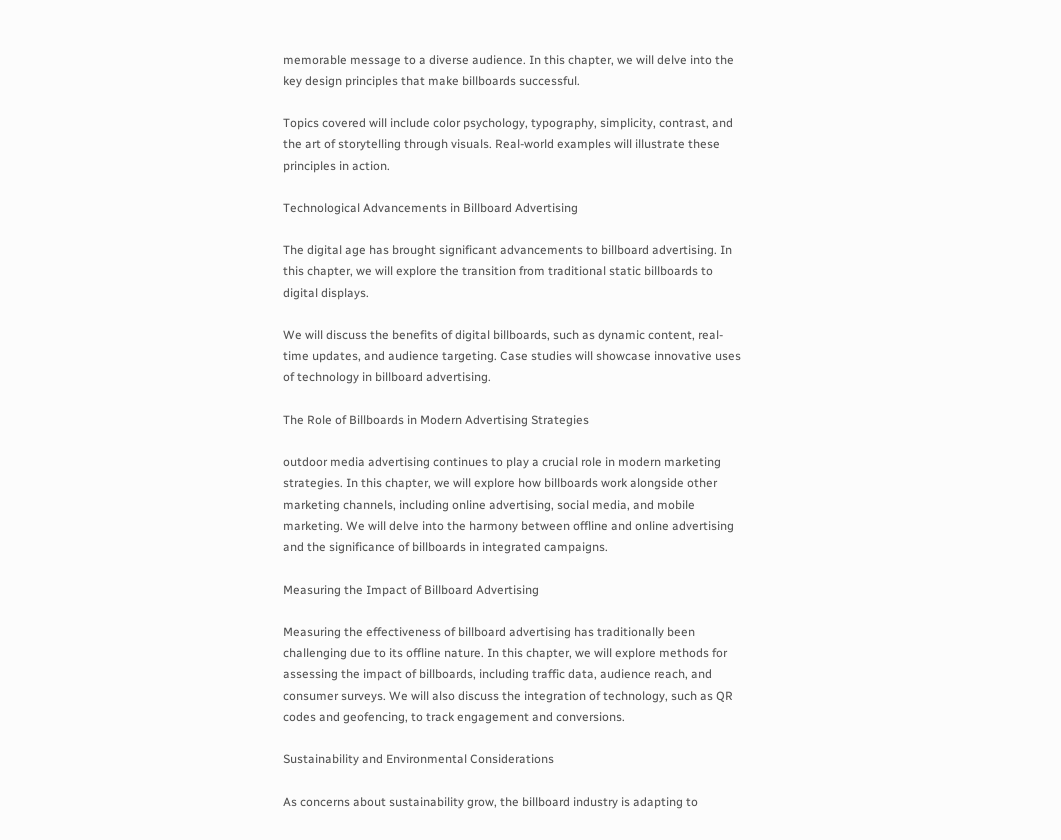memorable message to a diverse audience. In this chapter, we will delve into the key design principles that make billboards successful.

Topics covered will include color psychology, typography, simplicity, contrast, and the art of storytelling through visuals. Real-world examples will illustrate these principles in action.

Technological Advancements in Billboard Advertising

The digital age has brought significant advancements to billboard advertising. In this chapter, we will explore the transition from traditional static billboards to digital displays.

We will discuss the benefits of digital billboards, such as dynamic content, real-time updates, and audience targeting. Case studies will showcase innovative uses of technology in billboard advertising.

The Role of Billboards in Modern Advertising Strategies

outdoor media advertising continues to play a crucial role in modern marketing strategies. In this chapter, we will explore how billboards work alongside other marketing channels, including online advertising, social media, and mobile marketing. We will delve into the harmony between offline and online advertising and the significance of billboards in integrated campaigns.

Measuring the Impact of Billboard Advertising

Measuring the effectiveness of billboard advertising has traditionally been challenging due to its offline nature. In this chapter, we will explore methods for assessing the impact of billboards, including traffic data, audience reach, and consumer surveys. We will also discuss the integration of technology, such as QR codes and geofencing, to track engagement and conversions.

Sustainability and Environmental Considerations

As concerns about sustainability grow, the billboard industry is adapting to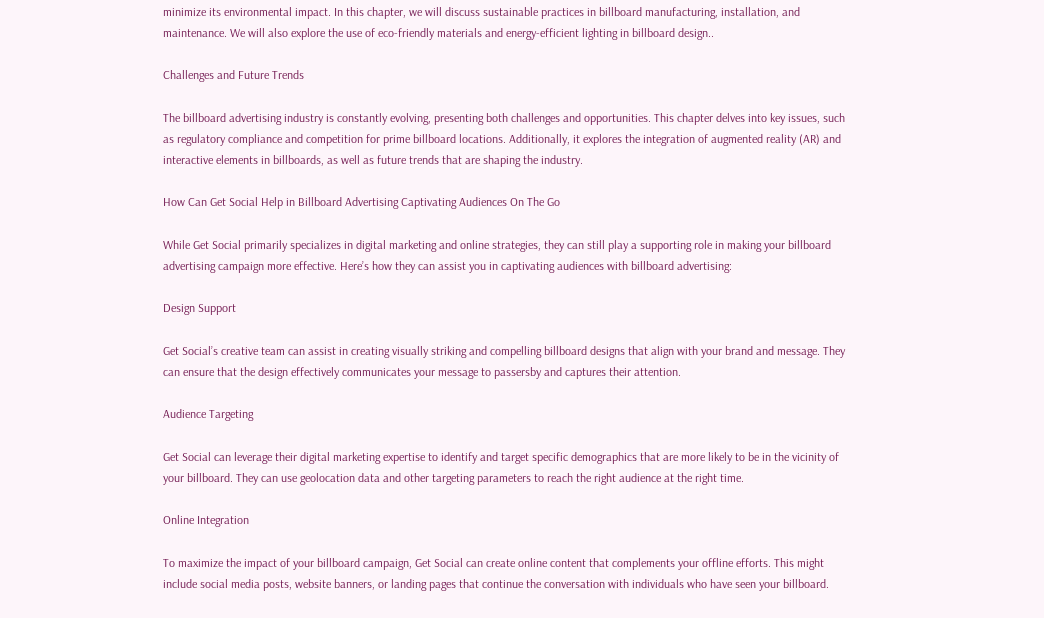minimize its environmental impact. In this chapter, we will discuss sustainable practices in billboard manufacturing, installation, and maintenance. We will also explore the use of eco-friendly materials and energy-efficient lighting in billboard design..

Challenges and Future Trends

The billboard advertising industry is constantly evolving, presenting both challenges and opportunities. This chapter delves into key issues, such as regulatory compliance and competition for prime billboard locations. Additionally, it explores the integration of augmented reality (AR) and interactive elements in billboards, as well as future trends that are shaping the industry.

How Can Get Social Help in Billboard Advertising Captivating Audiences On The Go

While Get Social primarily specializes in digital marketing and online strategies, they can still play a supporting role in making your billboard advertising campaign more effective. Here’s how they can assist you in captivating audiences with billboard advertising:

Design Support

Get Social’s creative team can assist in creating visually striking and compelling billboard designs that align with your brand and message. They can ensure that the design effectively communicates your message to passersby and captures their attention.

Audience Targeting

Get Social can leverage their digital marketing expertise to identify and target specific demographics that are more likely to be in the vicinity of your billboard. They can use geolocation data and other targeting parameters to reach the right audience at the right time.

Online Integration

To maximize the impact of your billboard campaign, Get Social can create online content that complements your offline efforts. This might include social media posts, website banners, or landing pages that continue the conversation with individuals who have seen your billboard.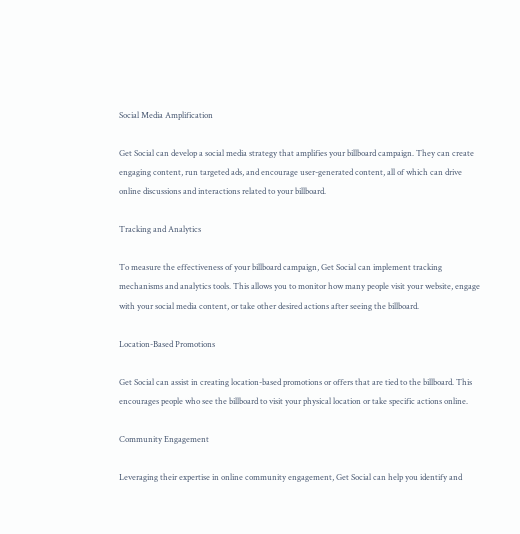Social Media Amplification

Get Social can develop a social media strategy that amplifies your billboard campaign. They can create engaging content, run targeted ads, and encourage user-generated content, all of which can drive online discussions and interactions related to your billboard.

Tracking and Analytics

To measure the effectiveness of your billboard campaign, Get Social can implement tracking mechanisms and analytics tools. This allows you to monitor how many people visit your website, engage with your social media content, or take other desired actions after seeing the billboard.

Location-Based Promotions

Get Social can assist in creating location-based promotions or offers that are tied to the billboard. This encourages people who see the billboard to visit your physical location or take specific actions online.

Community Engagement

Leveraging their expertise in online community engagement, Get Social can help you identify and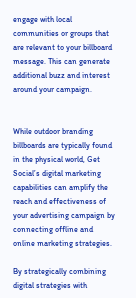engage with local communities or groups that are relevant to your billboard message. This can generate additional buzz and interest around your campaign.


While outdoor branding billboards are typically found in the physical world, Get Social’s digital marketing capabilities can amplify the reach and effectiveness of your advertising campaign by connecting offline and online marketing strategies.

By strategically combining digital strategies with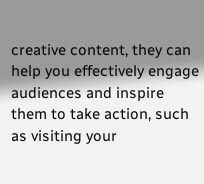creative content, they can help you effectively engage audiences and inspire them to take action, such as visiting your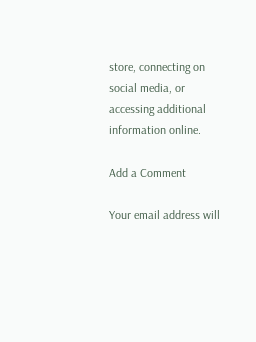store, connecting on social media, or accessing additional information online.

Add a Comment

Your email address will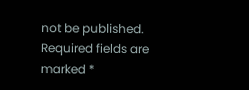not be published. Required fields are marked *